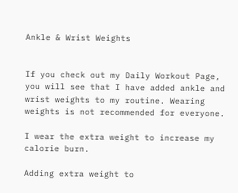Ankle & Wrist Weights


If you check out my Daily Workout Page, you will see that I have added ankle and wrist weights to my routine. Wearing weights is not recommended for everyone.

I wear the extra weight to increase my calorie burn.

Adding extra weight to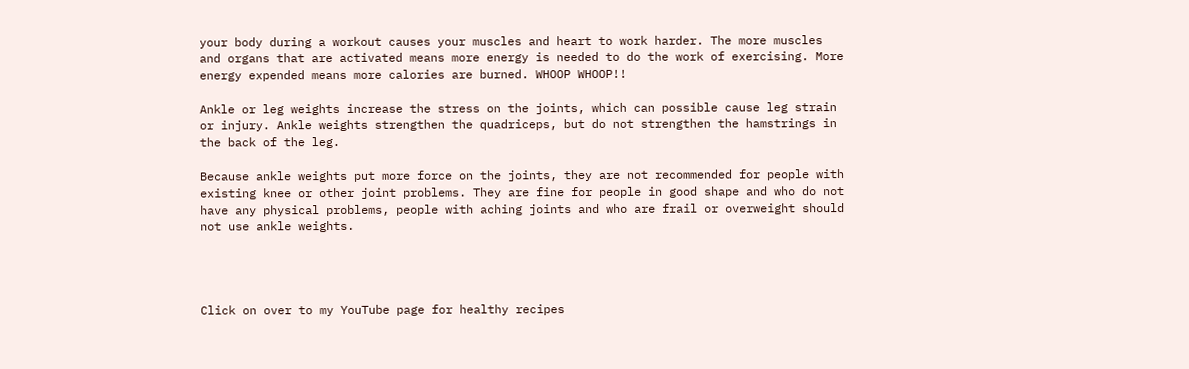your body during a workout causes your muscles and heart to work harder. The more muscles and organs that are activated means more energy is needed to do the work of exercising. More energy expended means more calories are burned. WHOOP WHOOP!!

Ankle or leg weights increase the stress on the joints, which can possible cause leg strain or injury. Ankle weights strengthen the quadriceps, but do not strengthen the hamstrings in the back of the leg.

Because ankle weights put more force on the joints, they are not recommended for people with existing knee or other joint problems. They are fine for people in good shape and who do not have any physical problems, people with aching joints and who are frail or overweight should not use ankle weights.




Click on over to my YouTube page for healthy recipes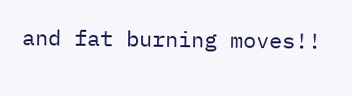and fat burning moves!!